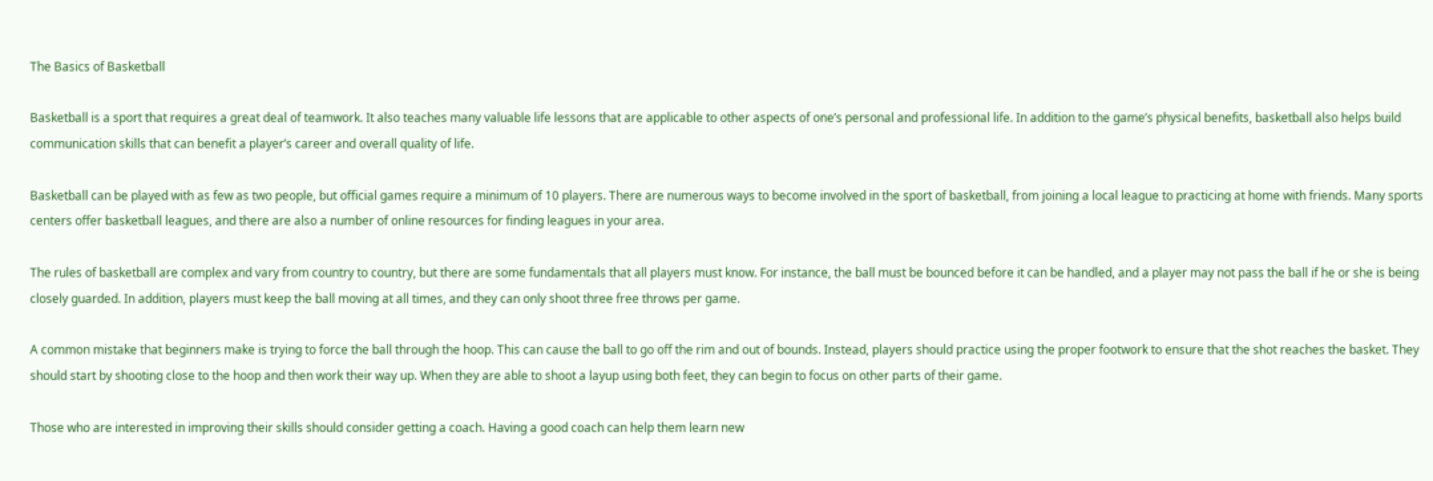The Basics of Basketball

Basketball is a sport that requires a great deal of teamwork. It also teaches many valuable life lessons that are applicable to other aspects of one’s personal and professional life. In addition to the game’s physical benefits, basketball also helps build communication skills that can benefit a player’s career and overall quality of life.

Basketball can be played with as few as two people, but official games require a minimum of 10 players. There are numerous ways to become involved in the sport of basketball, from joining a local league to practicing at home with friends. Many sports centers offer basketball leagues, and there are also a number of online resources for finding leagues in your area.

The rules of basketball are complex and vary from country to country, but there are some fundamentals that all players must know. For instance, the ball must be bounced before it can be handled, and a player may not pass the ball if he or she is being closely guarded. In addition, players must keep the ball moving at all times, and they can only shoot three free throws per game.

A common mistake that beginners make is trying to force the ball through the hoop. This can cause the ball to go off the rim and out of bounds. Instead, players should practice using the proper footwork to ensure that the shot reaches the basket. They should start by shooting close to the hoop and then work their way up. When they are able to shoot a layup using both feet, they can begin to focus on other parts of their game.

Those who are interested in improving their skills should consider getting a coach. Having a good coach can help them learn new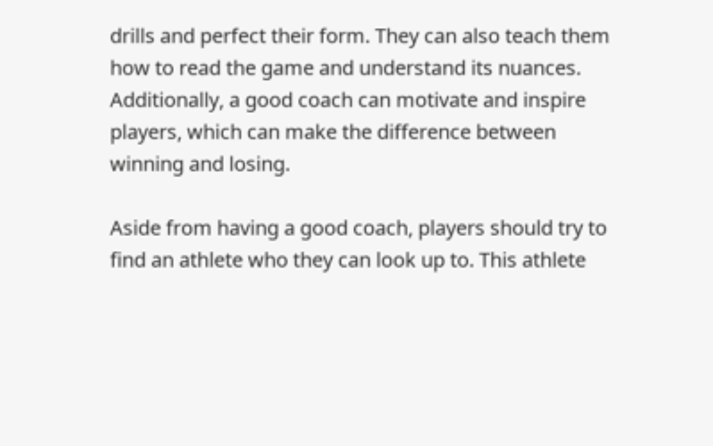drills and perfect their form. They can also teach them how to read the game and understand its nuances. Additionally, a good coach can motivate and inspire players, which can make the difference between winning and losing.

Aside from having a good coach, players should try to find an athlete who they can look up to. This athlete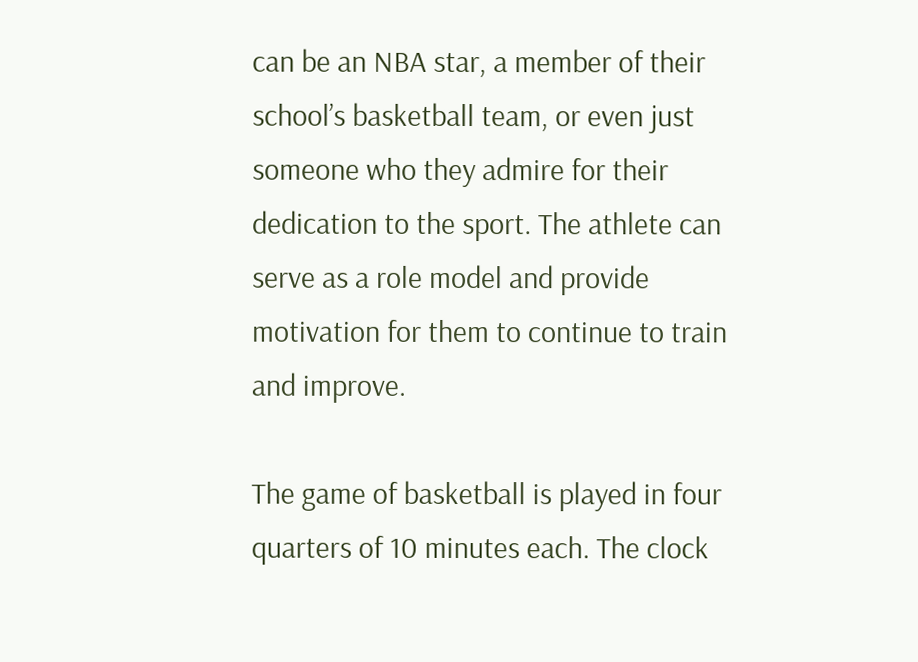can be an NBA star, a member of their school’s basketball team, or even just someone who they admire for their dedication to the sport. The athlete can serve as a role model and provide motivation for them to continue to train and improve.

The game of basketball is played in four quarters of 10 minutes each. The clock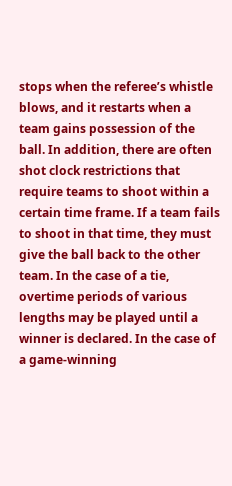stops when the referee’s whistle blows, and it restarts when a team gains possession of the ball. In addition, there are often shot clock restrictions that require teams to shoot within a certain time frame. If a team fails to shoot in that time, they must give the ball back to the other team. In the case of a tie, overtime periods of various lengths may be played until a winner is declared. In the case of a game-winning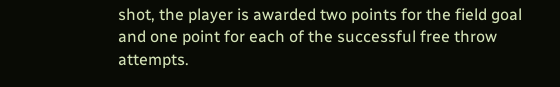shot, the player is awarded two points for the field goal and one point for each of the successful free throw attempts.